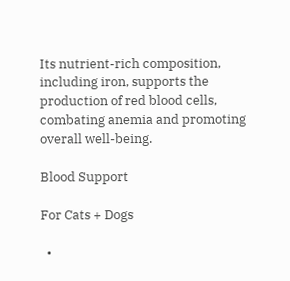Its nutrient-rich composition, including iron, supports the production of red blood cells, combating anemia and promoting overall well-being.

Blood Support

For Cats + Dogs

  •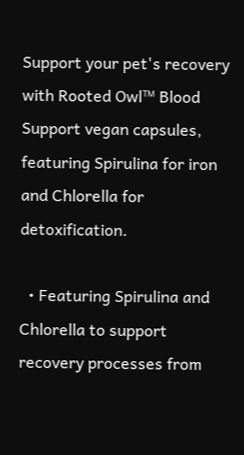Support your pet's recovery with Rooted Owl™ Blood Support vegan capsules, featuring Spirulina for iron and Chlorella for detoxification.

  • Featuring Spirulina and Chlorella to support recovery processes from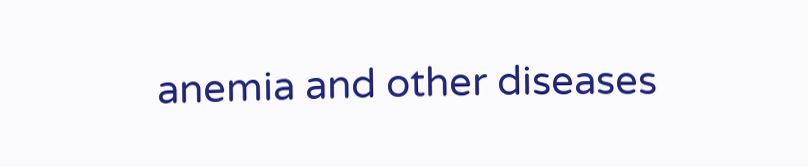anemia and other diseases